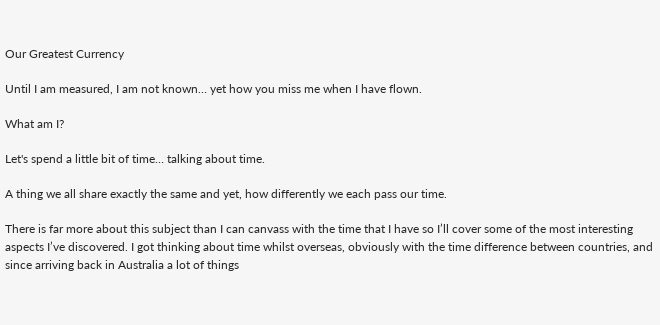Our Greatest Currency

Until I am measured, I am not known… yet how you miss me when I have flown.

What am I?

Let's spend a little bit of time… talking about time.

A thing we all share exactly the same and yet, how differently we each pass our time.

There is far more about this subject than I can canvass with the time that I have so I’ll cover some of the most interesting aspects I’ve discovered. I got thinking about time whilst overseas, obviously with the time difference between countries, and since arriving back in Australia a lot of things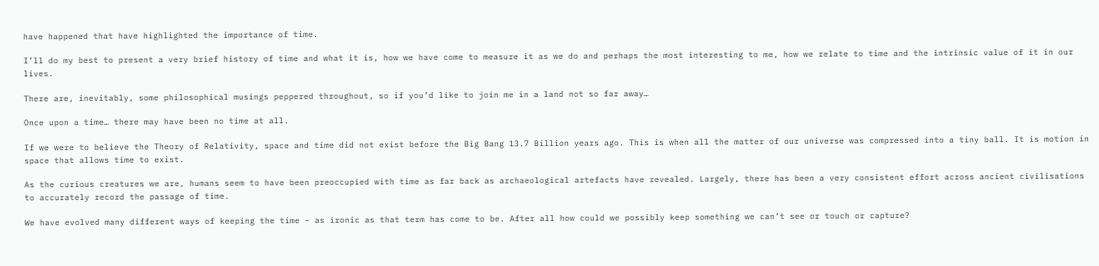have happened that have highlighted the importance of time.

I’ll do my best to present a very brief history of time and what it is, how we have come to measure it as we do and perhaps the most interesting to me, how we relate to time and the intrinsic value of it in our lives.

There are, inevitably, some philosophical musings peppered throughout, so if you’d like to join me in a land not so far away…

Once upon a time… there may have been no time at all.

If we were to believe the Theory of Relativity, space and time did not exist before the Big Bang 13.7 Billion years ago. This is when all the matter of our universe was compressed into a tiny ball. It is motion in space that allows time to exist.

As the curious creatures we are, humans seem to have been preoccupied with time as far back as archaeological artefacts have revealed. Largely, there has been a very consistent effort across ancient civilisations to accurately record the passage of time.

We have evolved many different ways of keeping the time – as ironic as that term has come to be. After all how could we possibly keep something we can’t see or touch or capture?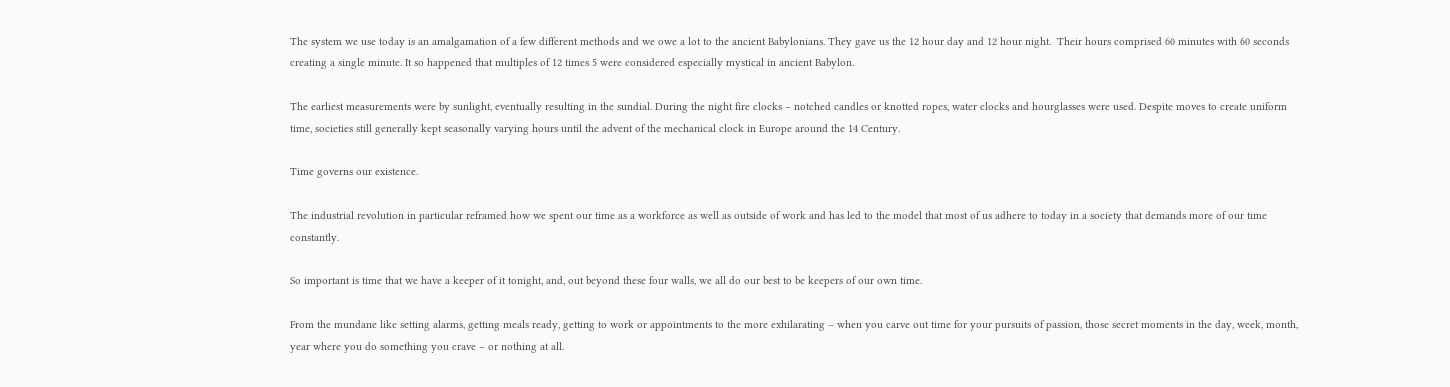The system we use today is an amalgamation of a few different methods and we owe a lot to the ancient Babylonians. They gave us the 12 hour day and 12 hour night.  Their hours comprised 60 minutes with 60 seconds creating a single minute. It so happened that multiples of 12 times 5 were considered especially mystical in ancient Babylon.

The earliest measurements were by sunlight, eventually resulting in the sundial. During the night fire clocks – notched candles or knotted ropes, water clocks and hourglasses were used. Despite moves to create uniform time, societies still generally kept seasonally varying hours until the advent of the mechanical clock in Europe around the 14 Century.

Time governs our existence.

The industrial revolution in particular reframed how we spent our time as a workforce as well as outside of work and has led to the model that most of us adhere to today in a society that demands more of our time constantly.

So important is time that we have a keeper of it tonight, and, out beyond these four walls, we all do our best to be keepers of our own time.

From the mundane like setting alarms, getting meals ready, getting to work or appointments to the more exhilarating – when you carve out time for your pursuits of passion, those secret moments in the day, week, month, year where you do something you crave – or nothing at all.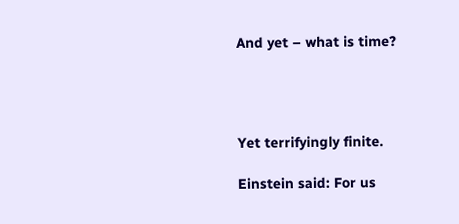And yet – what is time?




Yet terrifyingly finite.

Einstein said: For us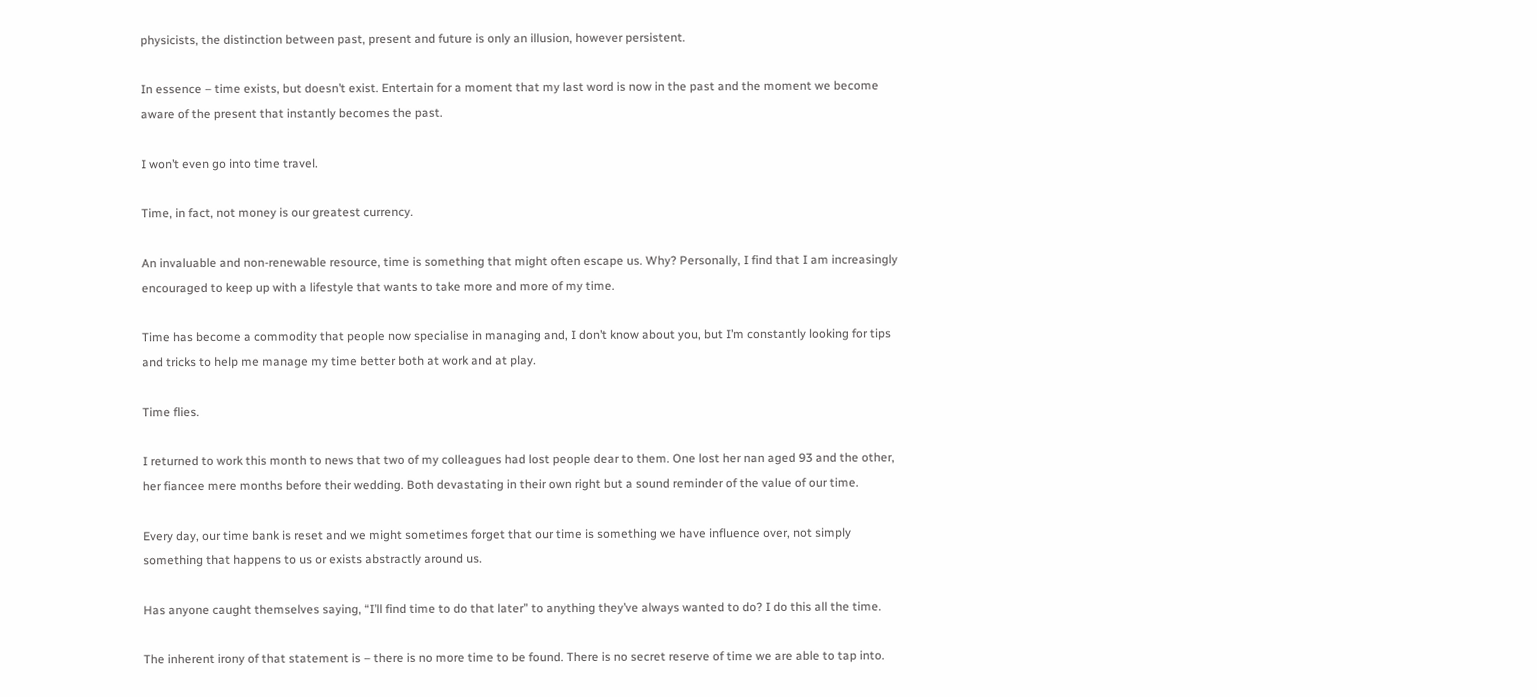physicists, the distinction between past, present and future is only an illusion, however persistent.

In essence – time exists, but doesn’t exist. Entertain for a moment that my last word is now in the past and the moment we become aware of the present that instantly becomes the past.

I won’t even go into time travel.

Time, in fact, not money is our greatest currency.

An invaluable and non-renewable resource, time is something that might often escape us. Why? Personally, I find that I am increasingly encouraged to keep up with a lifestyle that wants to take more and more of my time.

Time has become a commodity that people now specialise in managing and, I don’t know about you, but I’m constantly looking for tips and tricks to help me manage my time better both at work and at play.

Time flies.

I returned to work this month to news that two of my colleagues had lost people dear to them. One lost her nan aged 93 and the other, her fiancee mere months before their wedding. Both devastating in their own right but a sound reminder of the value of our time.

Every day, our time bank is reset and we might sometimes forget that our time is something we have influence over, not simply something that happens to us or exists abstractly around us.

Has anyone caught themselves saying, “I’ll find time to do that later” to anything they’ve always wanted to do? I do this all the time.

The inherent irony of that statement is – there is no more time to be found. There is no secret reserve of time we are able to tap into.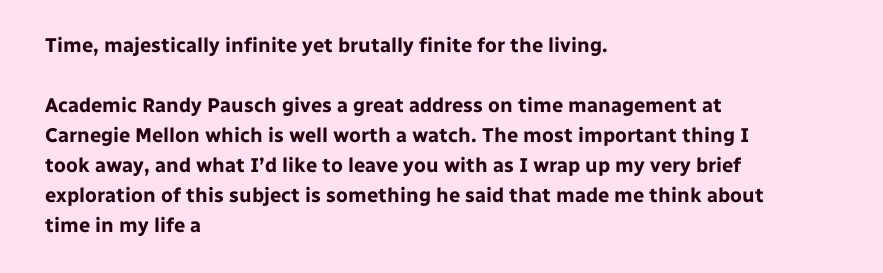Time, majestically infinite yet brutally finite for the living.

Academic Randy Pausch gives a great address on time management at Carnegie Mellon which is well worth a watch. The most important thing I took away, and what I’d like to leave you with as I wrap up my very brief exploration of this subject is something he said that made me think about time in my life a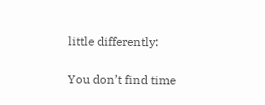little differently:

You don’t find time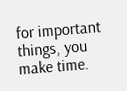for important things, you make time.